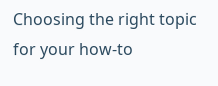Choosing the right topic for your how-to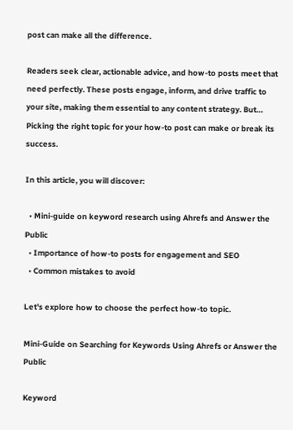post can make all the difference.

Readers seek clear, actionable advice, and how-to posts meet that need perfectly. These posts engage, inform, and drive traffic to your site, making them essential to any content strategy. But… Picking the right topic for your how-to post can make or break its success.

In this article, you will discover:

  • Mini-guide on keyword research using Ahrefs and Answer the Public
  • Importance of how-to posts for engagement and SEO
  • Common mistakes to avoid

Let's explore how to choose the perfect how-to topic.

Mini-Guide on Searching for Keywords Using Ahrefs or Answer the Public

Keyword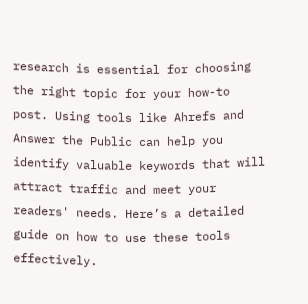research is essential for choosing the right topic for your how-to post. Using tools like Ahrefs and Answer the Public can help you identify valuable keywords that will attract traffic and meet your readers' needs. Here’s a detailed guide on how to use these tools effectively.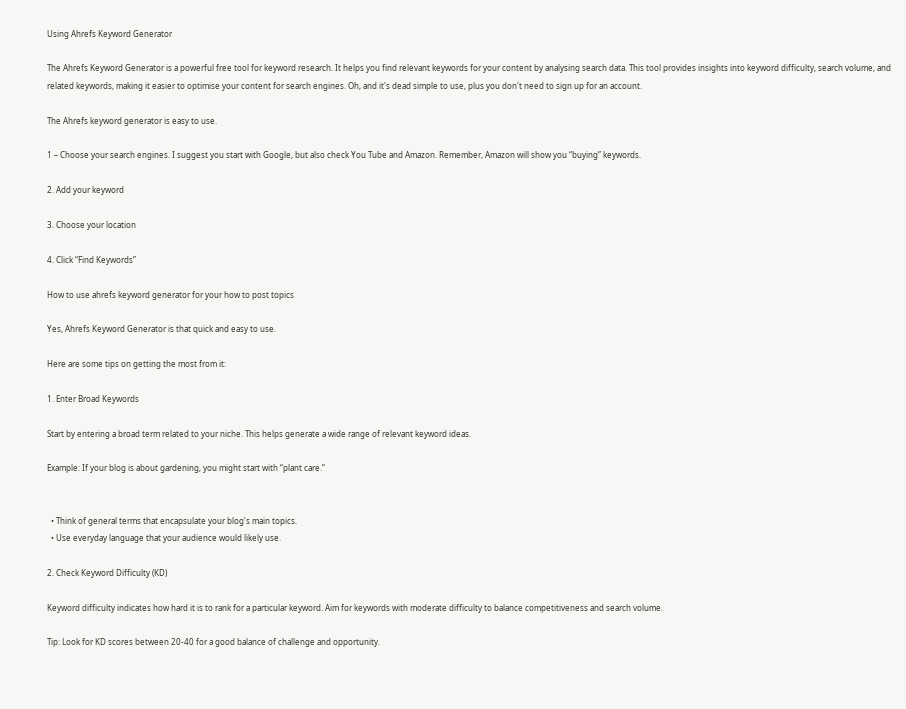Using Ahrefs Keyword Generator

The Ahrefs Keyword Generator is a powerful free tool for keyword research. It helps you find relevant keywords for your content by analysing search data. This tool provides insights into keyword difficulty, search volume, and related keywords, making it easier to optimise your content for search engines. Oh, and it's dead simple to use, plus you don't need to sign up for an account.

The Ahrefs keyword generator is easy to use.

1 – Choose your search engines. I suggest you start with Google, but also check You Tube and Amazon. Remember, Amazon will show you “buying” keywords.

2. Add your keyword

3. Choose your location

4. Click “Find Keywords”

How to use ahrefs keyword generator for your how to post topics

Yes, Ahrefs Keyword Generator is that quick and easy to use.

Here are some tips on getting the most from it:

1. Enter Broad Keywords

Start by entering a broad term related to your niche. This helps generate a wide range of relevant keyword ideas.

Example: If your blog is about gardening, you might start with “plant care.”


  • Think of general terms that encapsulate your blog's main topics.
  • Use everyday language that your audience would likely use.

2. Check Keyword Difficulty (KD)

Keyword difficulty indicates how hard it is to rank for a particular keyword. Aim for keywords with moderate difficulty to balance competitiveness and search volume.

Tip: Look for KD scores between 20-40 for a good balance of challenge and opportunity.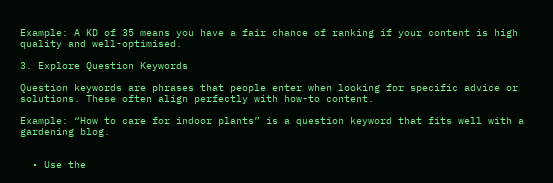Example: A KD of 35 means you have a fair chance of ranking if your content is high quality and well-optimised.

3. Explore Question Keywords

Question keywords are phrases that people enter when looking for specific advice or solutions. These often align perfectly with how-to content.

Example: “How to care for indoor plants” is a question keyword that fits well with a gardening blog.


  • Use the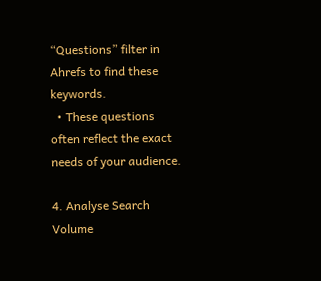“Questions” filter in Ahrefs to find these keywords.
  • These questions often reflect the exact needs of your audience.

4. Analyse Search Volume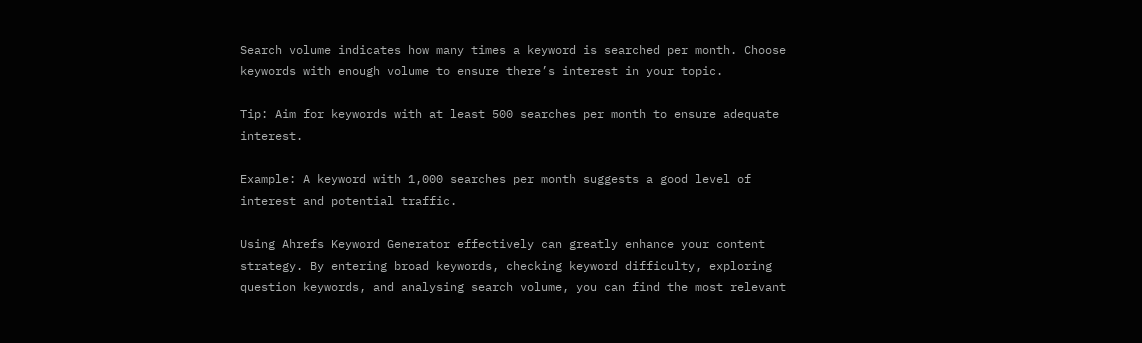Search volume indicates how many times a keyword is searched per month. Choose keywords with enough volume to ensure there’s interest in your topic.

Tip: Aim for keywords with at least 500 searches per month to ensure adequate interest.

Example: A keyword with 1,000 searches per month suggests a good level of interest and potential traffic.

Using Ahrefs Keyword Generator effectively can greatly enhance your content strategy. By entering broad keywords, checking keyword difficulty, exploring question keywords, and analysing search volume, you can find the most relevant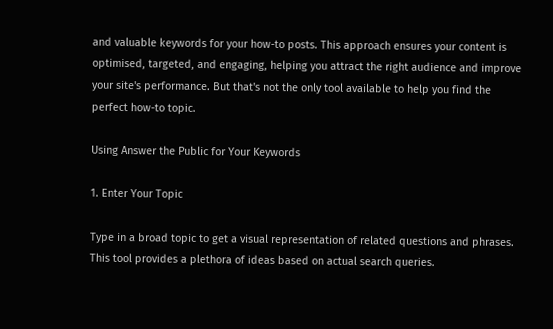and valuable keywords for your how-to posts. This approach ensures your content is optimised, targeted, and engaging, helping you attract the right audience and improve your site's performance. But that's not the only tool available to help you find the perfect how-to topic.

Using Answer the Public for Your Keywords

1. Enter Your Topic

Type in a broad topic to get a visual representation of related questions and phrases. This tool provides a plethora of ideas based on actual search queries.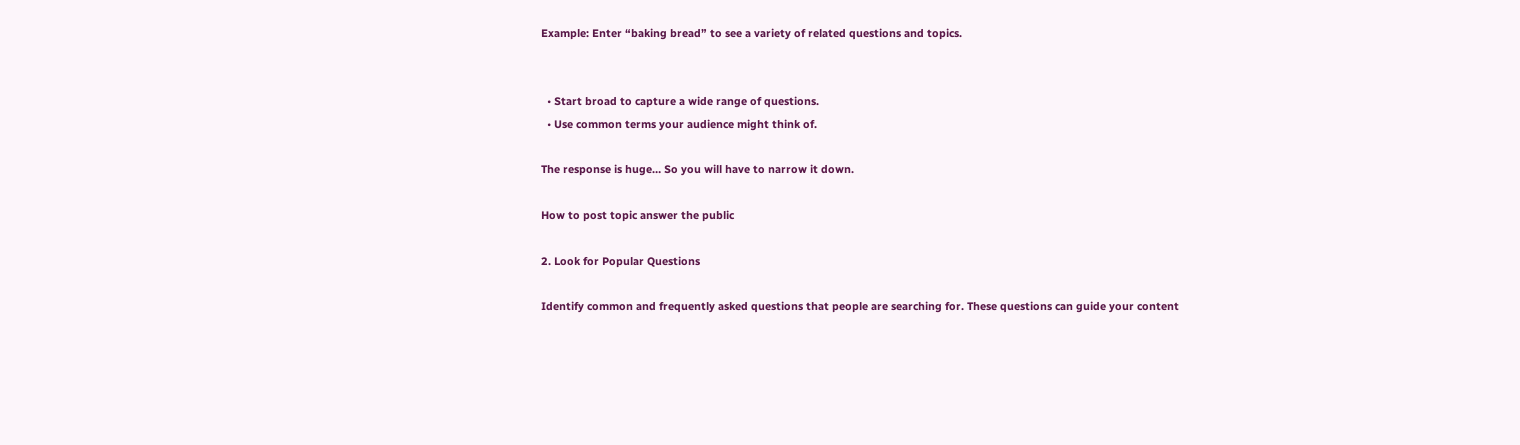Example: Enter “baking bread” to see a variety of related questions and topics.


  • Start broad to capture a wide range of questions.
  • Use common terms your audience might think of.

The response is huge… So you will have to narrow it down.

How to post topic answer the public

2. Look for Popular Questions

Identify common and frequently asked questions that people are searching for. These questions can guide your content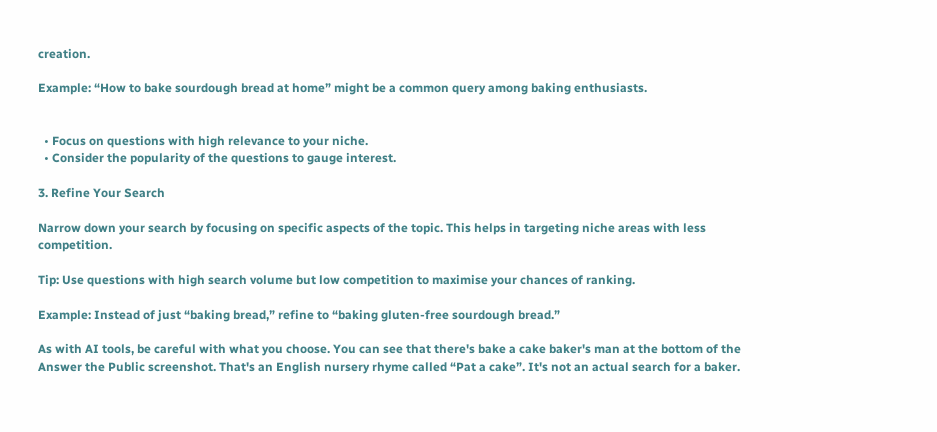creation.

Example: “How to bake sourdough bread at home” might be a common query among baking enthusiasts.


  • Focus on questions with high relevance to your niche.
  • Consider the popularity of the questions to gauge interest.

3. Refine Your Search

Narrow down your search by focusing on specific aspects of the topic. This helps in targeting niche areas with less competition.

Tip: Use questions with high search volume but low competition to maximise your chances of ranking.

Example: Instead of just “baking bread,” refine to “baking gluten-free sourdough bread.”

As with AI tools, be careful with what you choose. You can see that there's bake a cake baker's man at the bottom of the Answer the Public screenshot. That's an English nursery rhyme called “Pat a cake”. It's not an actual search for a baker.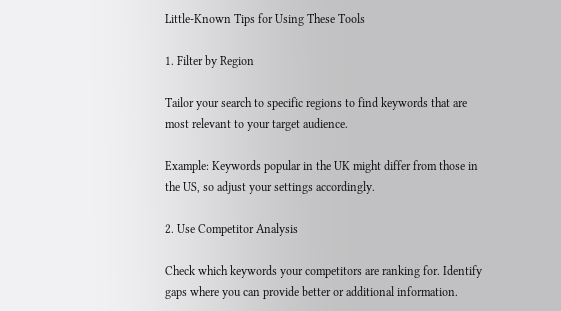Little-Known Tips for Using These Tools

1. Filter by Region

Tailor your search to specific regions to find keywords that are most relevant to your target audience.

Example: Keywords popular in the UK might differ from those in the US, so adjust your settings accordingly.

2. Use Competitor Analysis

Check which keywords your competitors are ranking for. Identify gaps where you can provide better or additional information.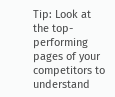Tip: Look at the top-performing pages of your competitors to understand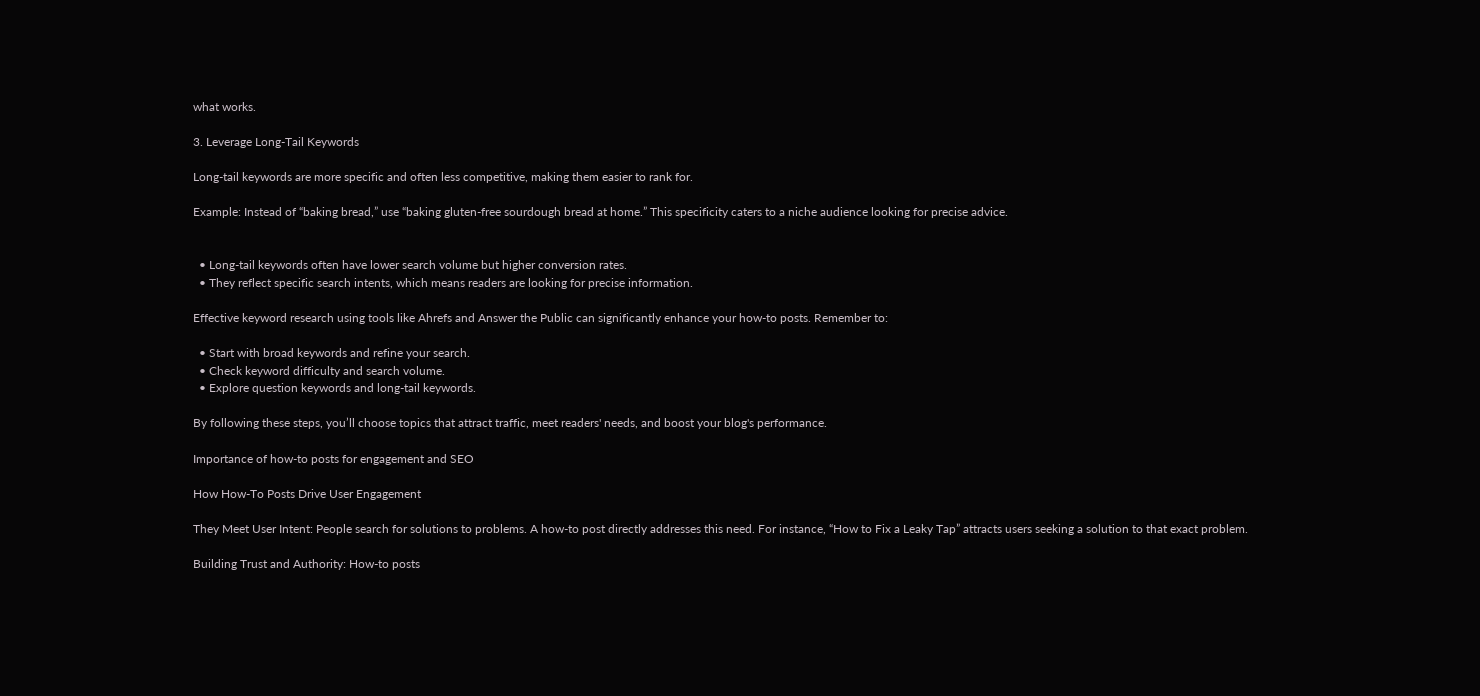what works.

3. Leverage Long-Tail Keywords

Long-tail keywords are more specific and often less competitive, making them easier to rank for.

Example: Instead of “baking bread,” use “baking gluten-free sourdough bread at home.” This specificity caters to a niche audience looking for precise advice.


  • Long-tail keywords often have lower search volume but higher conversion rates.
  • They reflect specific search intents, which means readers are looking for precise information.

Effective keyword research using tools like Ahrefs and Answer the Public can significantly enhance your how-to posts. Remember to:

  • Start with broad keywords and refine your search.
  • Check keyword difficulty and search volume.
  • Explore question keywords and long-tail keywords.

By following these steps, you’ll choose topics that attract traffic, meet readers' needs, and boost your blog's performance.

Importance of how-to posts for engagement and SEO

How How-To Posts Drive User Engagement

They Meet User Intent: People search for solutions to problems. A how-to post directly addresses this need. For instance, “How to Fix a Leaky Tap” attracts users seeking a solution to that exact problem.

Building Trust and Authority: How-to posts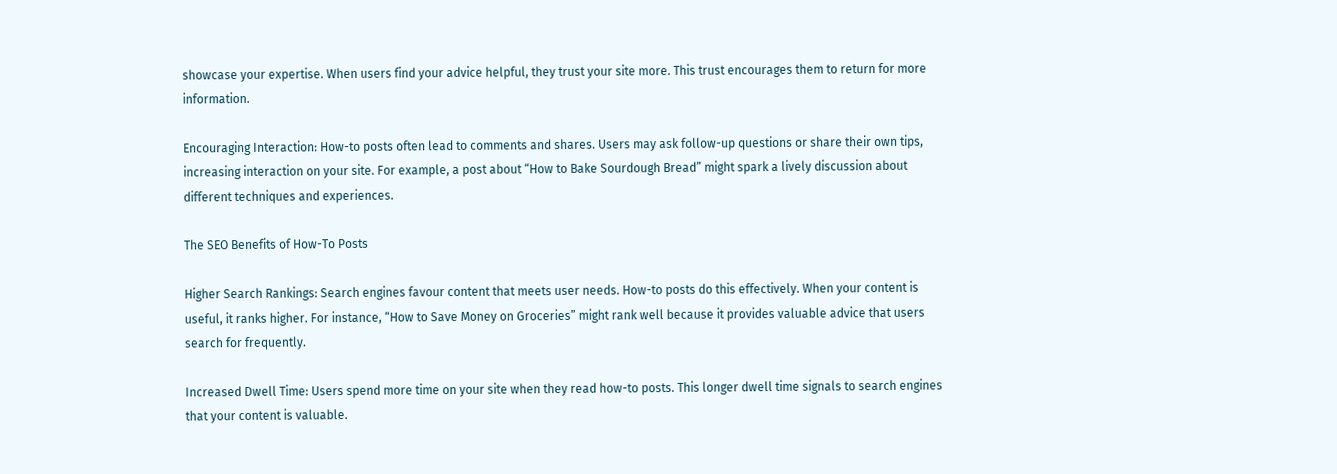showcase your expertise. When users find your advice helpful, they trust your site more. This trust encourages them to return for more information.

Encouraging Interaction: How-to posts often lead to comments and shares. Users may ask follow-up questions or share their own tips, increasing interaction on your site. For example, a post about “How to Bake Sourdough Bread” might spark a lively discussion about different techniques and experiences.

The SEO Benefits of How-To Posts

Higher Search Rankings: Search engines favour content that meets user needs. How-to posts do this effectively. When your content is useful, it ranks higher. For instance, “How to Save Money on Groceries” might rank well because it provides valuable advice that users search for frequently.

Increased Dwell Time: Users spend more time on your site when they read how-to posts. This longer dwell time signals to search engines that your content is valuable.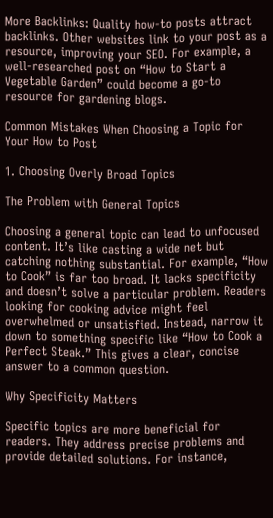More Backlinks: Quality how-to posts attract backlinks. Other websites link to your post as a resource, improving your SEO. For example, a well-researched post on “How to Start a Vegetable Garden” could become a go-to resource for gardening blogs.

Common Mistakes When Choosing a Topic for Your How to Post

1. Choosing Overly Broad Topics

The Problem with General Topics

Choosing a general topic can lead to unfocused content. It’s like casting a wide net but catching nothing substantial. For example, “How to Cook” is far too broad. It lacks specificity and doesn’t solve a particular problem. Readers looking for cooking advice might feel overwhelmed or unsatisfied. Instead, narrow it down to something specific like “How to Cook a Perfect Steak.” This gives a clear, concise answer to a common question.

Why Specificity Matters

Specific topics are more beneficial for readers. They address precise problems and provide detailed solutions. For instance,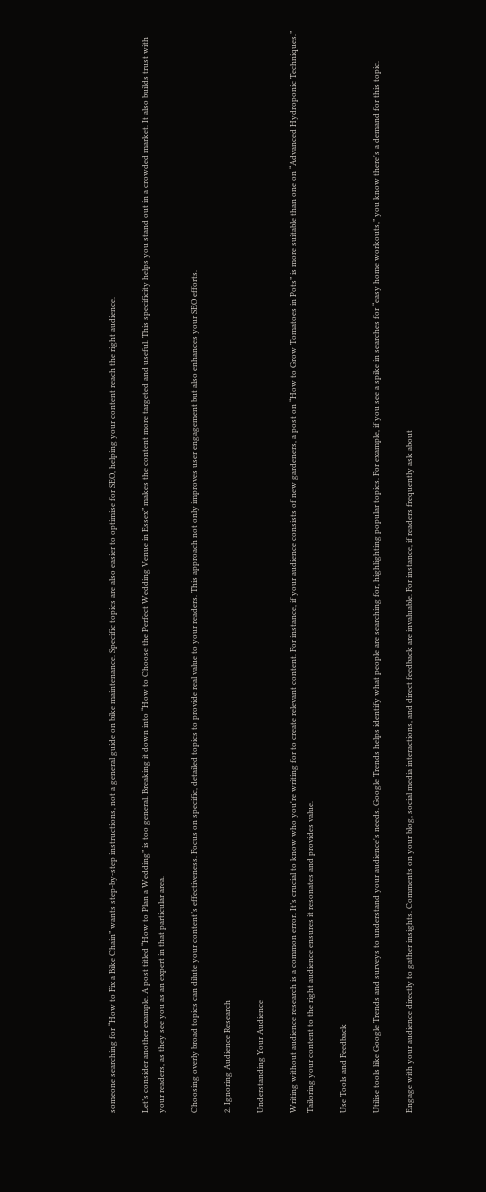someone searching for “How to Fix a Bike Chain” wants step-by-step instructions, not a general guide on bike maintenance. Specific topics are also easier to optimise for SEO, helping your content reach the right audience.

Let’s consider another example. A post titled “How to Plan a Wedding” is too general. Breaking it down into “How to Choose the Perfect Wedding Venue in Essex” makes the content more targeted and useful. This specificity helps you stand out in a crowded market. It also builds trust with your readers, as they see you as an expert in that particular area.

Choosing overly broad topics can dilute your content’s effectiveness. Focus on specific, detailed topics to provide real value to your readers. This approach not only improves user engagement but also enhances your SEO efforts.

2. Ignoring Audience Research

Understanding Your Audience

Writing without audience research is a common error. It’s crucial to know who you're writing for to create relevant content. For instance, if your audience consists of new gardeners, a post on “How to Grow Tomatoes in Pots” is more suitable than one on “Advanced Hydroponic Techniques.” Tailoring your content to the right audience ensures it resonates and provides value.

Use Tools and Feedback

Utilise tools like Google Trends and surveys to understand your audience's needs. Google Trends helps identify what people are searching for, highlighting popular topics. For example, if you see a spike in searches for “easy home workouts,” you know there's a demand for this topic.

Engage with your audience directly to gather insights. Comments on your blog, social media interactions, and direct feedback are invaluable. For instance, if readers frequently ask about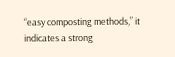“easy composting methods,” it indicates a strong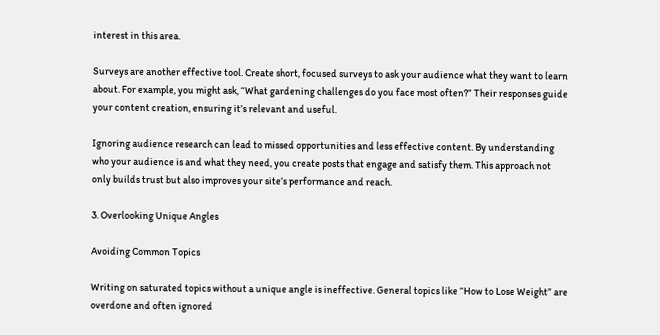interest in this area.

Surveys are another effective tool. Create short, focused surveys to ask your audience what they want to learn about. For example, you might ask, “What gardening challenges do you face most often?” Their responses guide your content creation, ensuring it’s relevant and useful.

Ignoring audience research can lead to missed opportunities and less effective content. By understanding who your audience is and what they need, you create posts that engage and satisfy them. This approach not only builds trust but also improves your site’s performance and reach.

3. Overlooking Unique Angles

Avoiding Common Topics

Writing on saturated topics without a unique angle is ineffective. General topics like “How to Lose Weight” are overdone and often ignored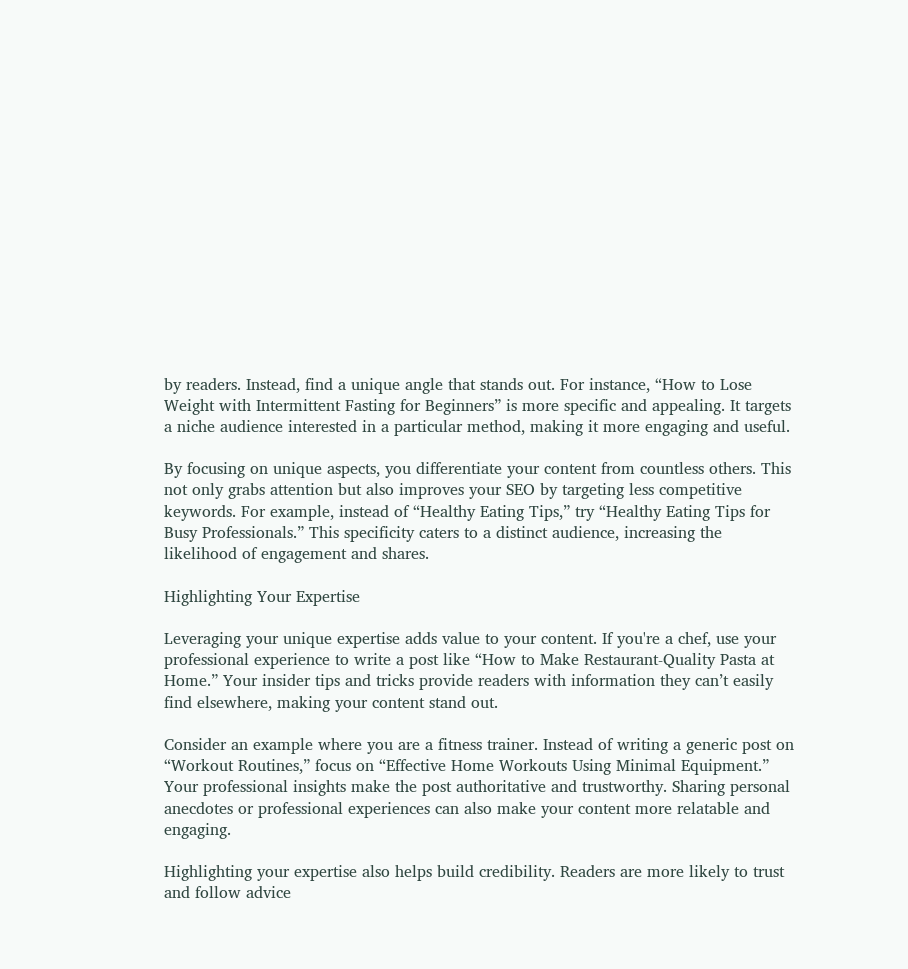by readers. Instead, find a unique angle that stands out. For instance, “How to Lose Weight with Intermittent Fasting for Beginners” is more specific and appealing. It targets a niche audience interested in a particular method, making it more engaging and useful.

By focusing on unique aspects, you differentiate your content from countless others. This not only grabs attention but also improves your SEO by targeting less competitive keywords. For example, instead of “Healthy Eating Tips,” try “Healthy Eating Tips for Busy Professionals.” This specificity caters to a distinct audience, increasing the likelihood of engagement and shares.

Highlighting Your Expertise

Leveraging your unique expertise adds value to your content. If you're a chef, use your professional experience to write a post like “How to Make Restaurant-Quality Pasta at Home.” Your insider tips and tricks provide readers with information they can’t easily find elsewhere, making your content stand out.

Consider an example where you are a fitness trainer. Instead of writing a generic post on “Workout Routines,” focus on “Effective Home Workouts Using Minimal Equipment.” Your professional insights make the post authoritative and trustworthy. Sharing personal anecdotes or professional experiences can also make your content more relatable and engaging.

Highlighting your expertise also helps build credibility. Readers are more likely to trust and follow advice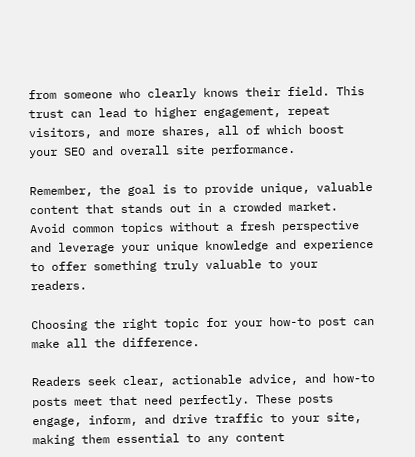from someone who clearly knows their field. This trust can lead to higher engagement, repeat visitors, and more shares, all of which boost your SEO and overall site performance.

Remember, the goal is to provide unique, valuable content that stands out in a crowded market. Avoid common topics without a fresh perspective and leverage your unique knowledge and experience to offer something truly valuable to your readers.

Choosing the right topic for your how-to post can make all the difference.

Readers seek clear, actionable advice, and how-to posts meet that need perfectly. These posts engage, inform, and drive traffic to your site, making them essential to any content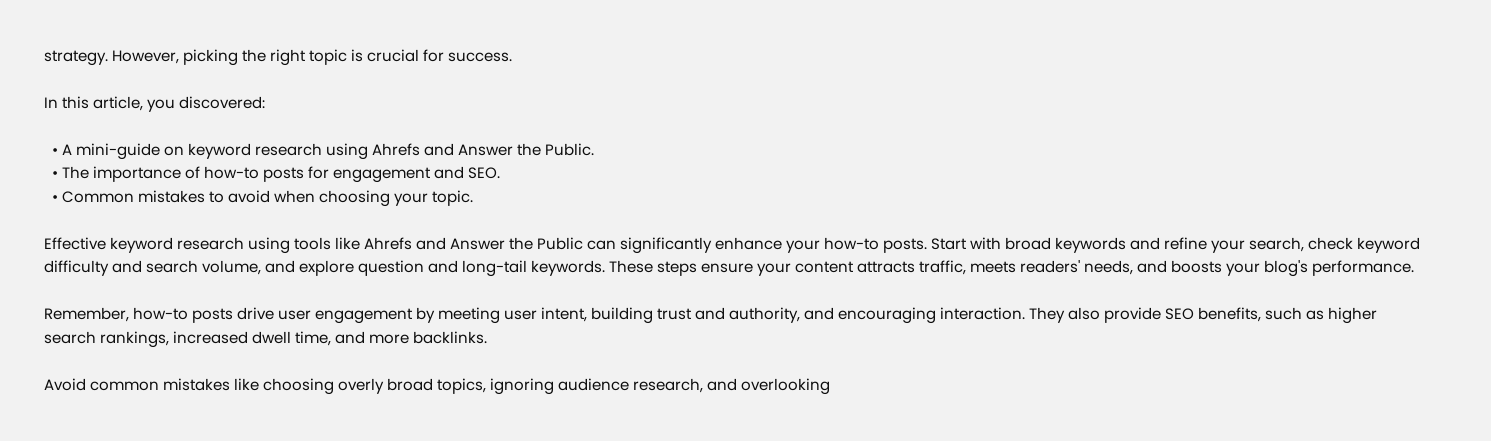strategy. However, picking the right topic is crucial for success.

In this article, you discovered:

  • A mini-guide on keyword research using Ahrefs and Answer the Public.
  • The importance of how-to posts for engagement and SEO.
  • Common mistakes to avoid when choosing your topic.

Effective keyword research using tools like Ahrefs and Answer the Public can significantly enhance your how-to posts. Start with broad keywords and refine your search, check keyword difficulty and search volume, and explore question and long-tail keywords. These steps ensure your content attracts traffic, meets readers' needs, and boosts your blog's performance.

Remember, how-to posts drive user engagement by meeting user intent, building trust and authority, and encouraging interaction. They also provide SEO benefits, such as higher search rankings, increased dwell time, and more backlinks.

Avoid common mistakes like choosing overly broad topics, ignoring audience research, and overlooking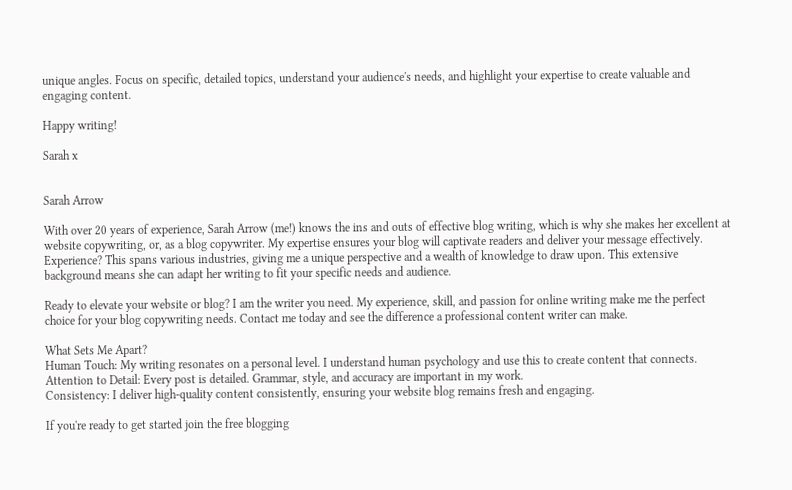unique angles. Focus on specific, detailed topics, understand your audience's needs, and highlight your expertise to create valuable and engaging content.

Happy writing!

Sarah x


Sarah Arrow

With over 20 years of experience, Sarah Arrow (me!) knows the ins and outs of effective blog writing, which is why she makes her excellent at website copywriting, or, as a blog copywriter. My expertise ensures your blog will captivate readers and deliver your message effectively. Experience? This spans various industries, giving me a unique perspective and a wealth of knowledge to draw upon. This extensive background means she can adapt her writing to fit your specific needs and audience.

Ready to elevate your website or blog? I am the writer you need. My experience, skill, and passion for online writing make me the perfect choice for your blog copywriting needs. Contact me today and see the difference a professional content writer can make.

What Sets Me Apart?
Human Touch: My writing resonates on a personal level. I understand human psychology and use this to create content that connects.
Attention to Detail: Every post is detailed. Grammar, style, and accuracy are important in my work.
Consistency: I deliver high-quality content consistently, ensuring your website blog remains fresh and engaging.

If you're ready to get started join the free blogging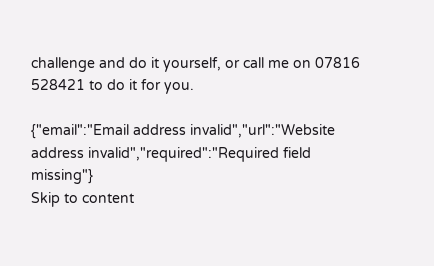challenge and do it yourself, or call me on 07816 528421 to do it for you.

{"email":"Email address invalid","url":"Website address invalid","required":"Required field missing"}
Skip to content